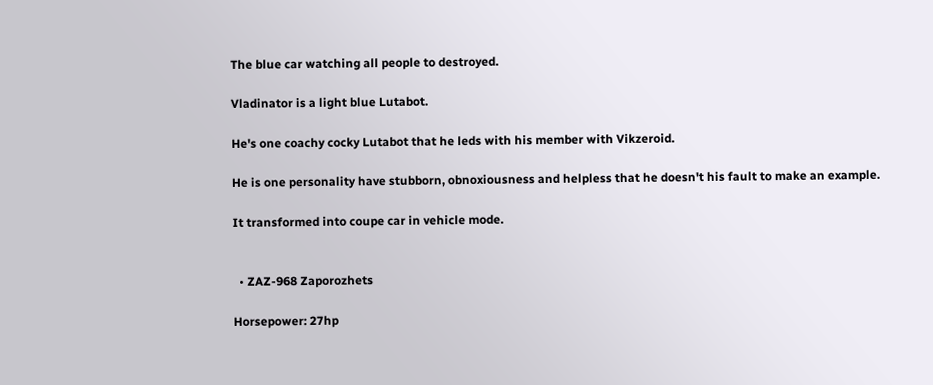The blue car watching all people to destroyed.

Vladinator is a light blue Lutabot.

He's one coachy cocky Lutabot that he leds with his member with Vikzeroid.

He is one personality have stubborn, obnoxiousness and helpless that he doesn't his fault to make an example.

It transformed into coupe car in vehicle mode.


  • ZAZ-968 Zaporozhets

Horsepower: 27hp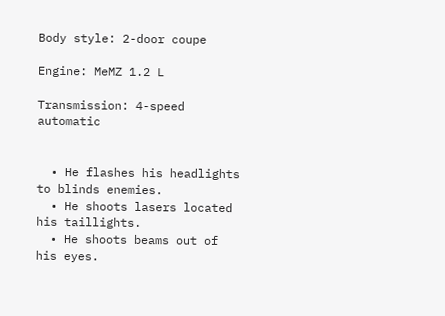Body style: 2-door coupe

Engine: MeMZ 1.2 L

Transmission: 4-speed automatic


  • He flashes his headlights to blinds enemies.
  • He shoots lasers located his taillights.
  • He shoots beams out of his eyes.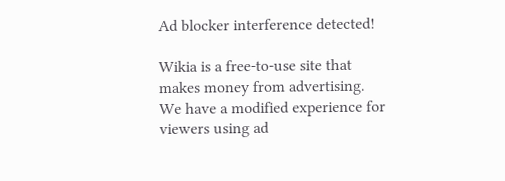Ad blocker interference detected!

Wikia is a free-to-use site that makes money from advertising. We have a modified experience for viewers using ad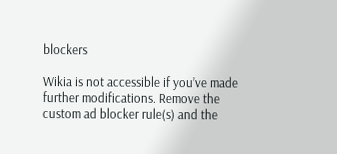blockers

Wikia is not accessible if you’ve made further modifications. Remove the custom ad blocker rule(s) and the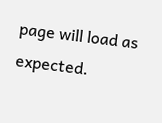page will load as expected.